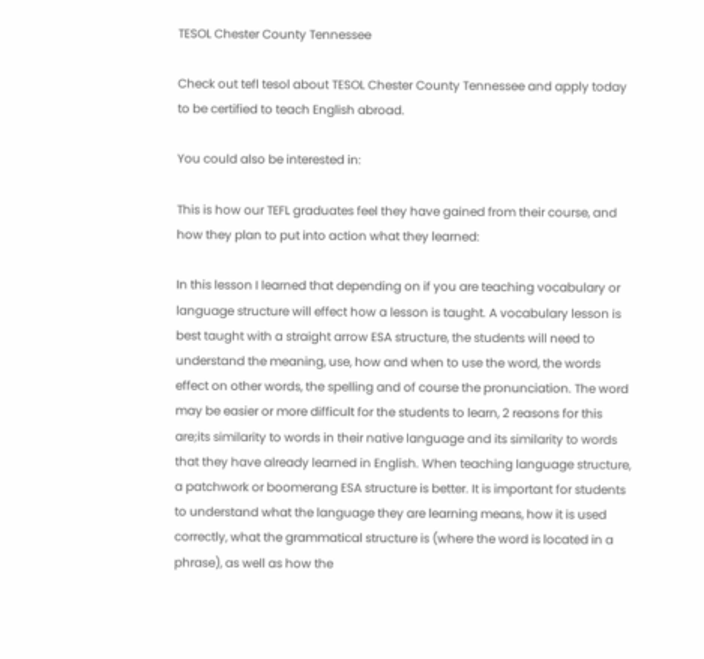TESOL Chester County Tennessee

Check out tefl tesol about TESOL Chester County Tennessee and apply today to be certified to teach English abroad.

You could also be interested in:

This is how our TEFL graduates feel they have gained from their course, and how they plan to put into action what they learned:

In this lesson I learned that depending on if you are teaching vocabulary or language structure will effect how a lesson is taught. A vocabulary lesson is best taught with a straight arrow ESA structure, the students will need to understand the meaning, use, how and when to use the word, the words effect on other words, the spelling and of course the pronunciation. The word may be easier or more difficult for the students to learn, 2 reasons for this are;its similarity to words in their native language and its similarity to words that they have already learned in English. When teaching language structure, a patchwork or boomerang ESA structure is better. It is important for students to understand what the language they are learning means, how it is used correctly, what the grammatical structure is (where the word is located in a phrase), as well as how the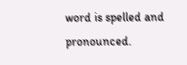word is spelled and pronounced.